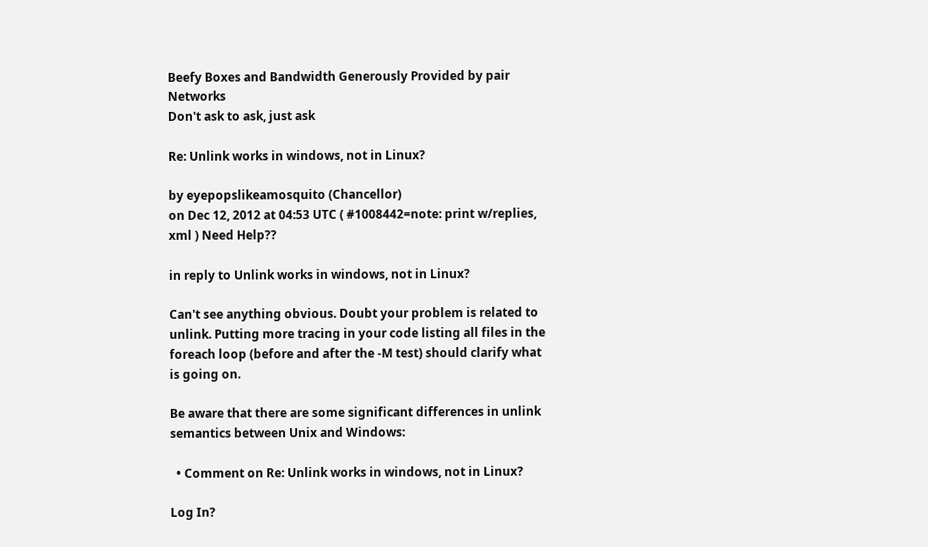Beefy Boxes and Bandwidth Generously Provided by pair Networks
Don't ask to ask, just ask

Re: Unlink works in windows, not in Linux?

by eyepopslikeamosquito (Chancellor)
on Dec 12, 2012 at 04:53 UTC ( #1008442=note: print w/replies, xml ) Need Help??

in reply to Unlink works in windows, not in Linux?

Can't see anything obvious. Doubt your problem is related to unlink. Putting more tracing in your code listing all files in the foreach loop (before and after the -M test) should clarify what is going on.

Be aware that there are some significant differences in unlink semantics between Unix and Windows:

  • Comment on Re: Unlink works in windows, not in Linux?

Log In?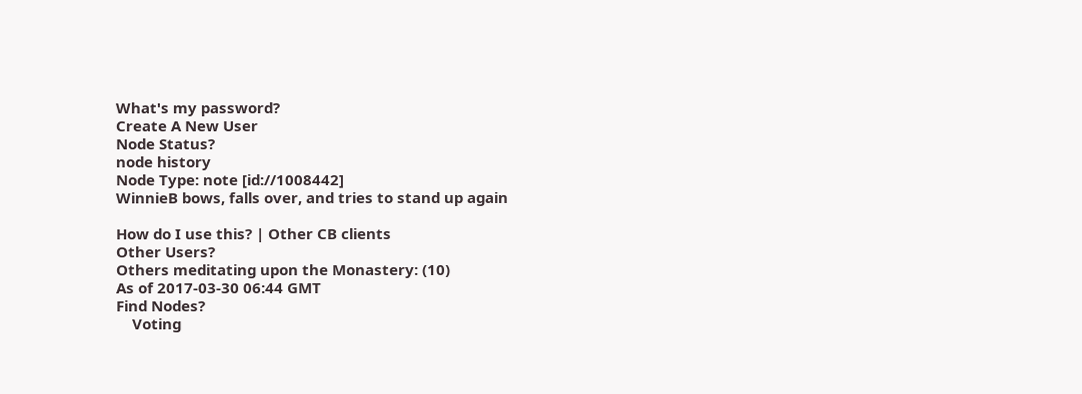What's my password?
Create A New User
Node Status?
node history
Node Type: note [id://1008442]
WinnieB bows, falls over, and tries to stand up again

How do I use this? | Other CB clients
Other Users?
Others meditating upon the Monastery: (10)
As of 2017-03-30 06:44 GMT
Find Nodes?
    Voting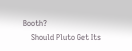Booth?
    Should Pluto Get Its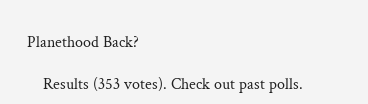Planethood Back?

    Results (353 votes). Check out past polls.